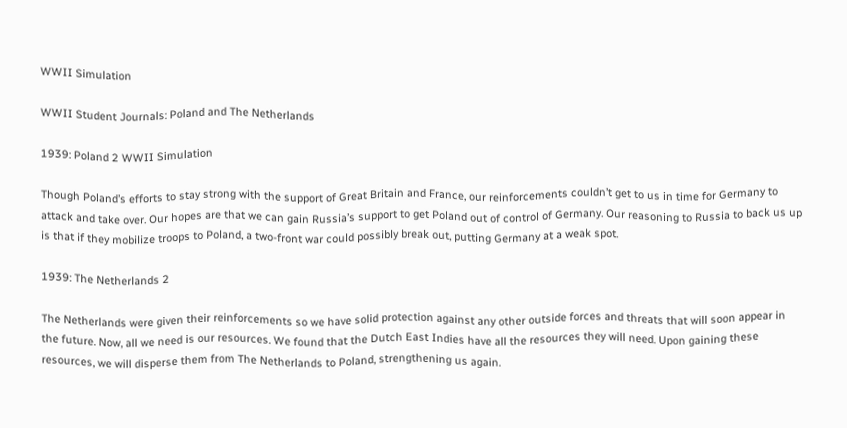WWII Simulation

WWII Student Journals: Poland and The Netherlands

1939: Poland 2 WWII Simulation

Though Poland’s efforts to stay strong with the support of Great Britain and France, our reinforcements couldn’t get to us in time for Germany to attack and take over. Our hopes are that we can gain Russia’s support to get Poland out of control of Germany. Our reasoning to Russia to back us up is that if they mobilize troops to Poland, a two-front war could possibly break out, putting Germany at a weak spot.

1939: The Netherlands 2

The Netherlands were given their reinforcements so we have solid protection against any other outside forces and threats that will soon appear in the future. Now, all we need is our resources. We found that the Dutch East Indies have all the resources they will need. Upon gaining these resources, we will disperse them from The Netherlands to Poland, strengthening us again.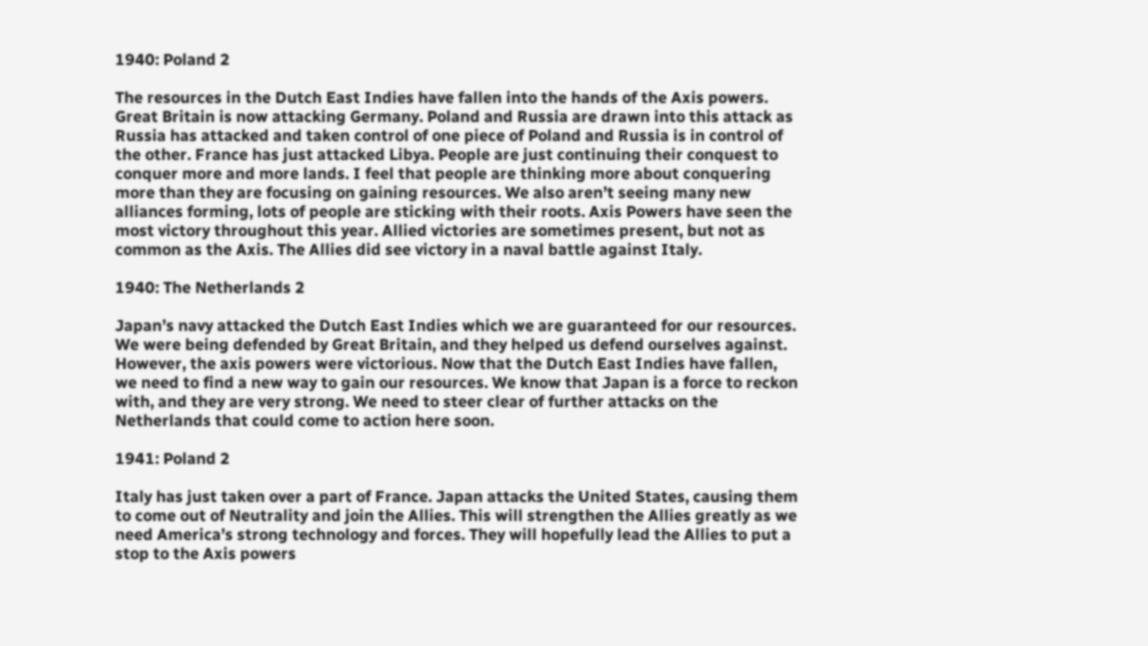1940: Poland 2

The resources in the Dutch East Indies have fallen into the hands of the Axis powers. Great Britain is now attacking Germany. Poland and Russia are drawn into this attack as Russia has attacked and taken control of one piece of Poland and Russia is in control of the other. France has just attacked Libya. People are just continuing their conquest to conquer more and more lands. I feel that people are thinking more about conquering more than they are focusing on gaining resources. We also aren’t seeing many new alliances forming, lots of people are sticking with their roots. Axis Powers have seen the most victory throughout this year. Allied victories are sometimes present, but not as common as the Axis. The Allies did see victory in a naval battle against Italy.

1940: The Netherlands 2

Japan’s navy attacked the Dutch East Indies which we are guaranteed for our resources.  We were being defended by Great Britain, and they helped us defend ourselves against. However, the axis powers were victorious. Now that the Dutch East Indies have fallen, we need to find a new way to gain our resources. We know that Japan is a force to reckon with, and they are very strong. We need to steer clear of further attacks on the Netherlands that could come to action here soon.

1941: Poland 2

Italy has just taken over a part of France. Japan attacks the United States, causing them to come out of Neutrality and join the Allies. This will strengthen the Allies greatly as we need America’s strong technology and forces. They will hopefully lead the Allies to put a stop to the Axis powers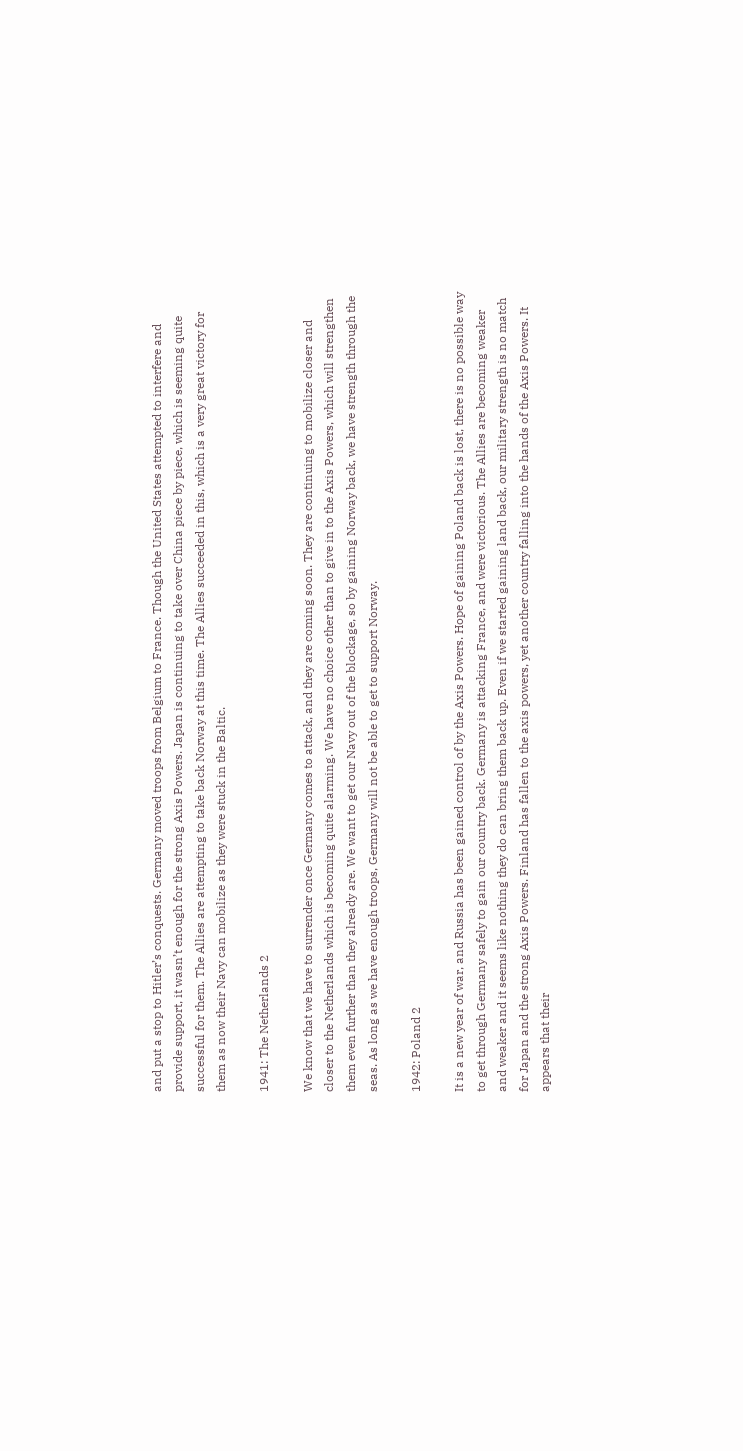and put a stop to Hitler’s conquests. Germany moved troops from Belgium to France. Though the United States attempted to interfere and provide support, it wasn’t enough for the strong Axis Powers. Japan is continuing to take over China piece by piece, which is seeming quite successful for them. The Allies are attempting to take back Norway at this time. The Allies succeeded in this, which is a very great victory for them as now their Navy can mobilize as they were stuck in the Baltic.

1941: The Netherlands 2

We know that we have to surrender once Germany comes to attack, and they are coming soon. They are continuing to mobilize closer and closer to the Netherlands which is becoming quite alarming. We have no choice other than to give in to the Axis Powers, which will strengthen them even further than they already are. We want to get our Navy out of the blockage, so by gaining Norway back, we have strength through the seas. As long as we have enough troops, Germany will not be able to get to support Norway.

1942: Poland 2

It is a new year of war, and Russia has been gained control of by the Axis Powers. Hope of gaining Poland back is lost, there is no possible way to get through Germany safely to gain our country back. Germany is attacking France, and were victorious. The Allies are becoming weaker and weaker and it seems like nothing they do can bring them back up. Even if we started gaining land back, our military strength is no match for Japan and the strong Axis Powers. Finland has fallen to the axis powers, yet another country falling into the hands of the Axis Powers. It appears that their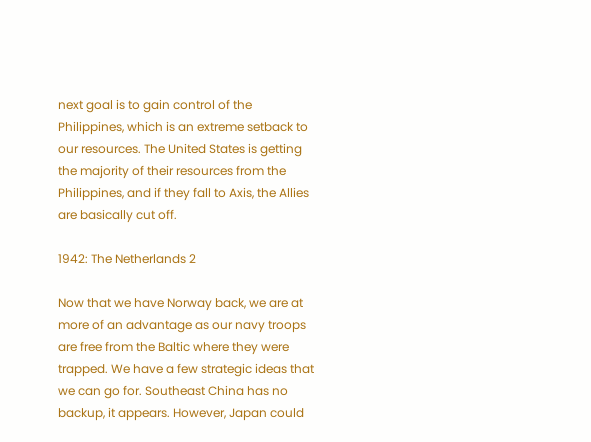next goal is to gain control of the Philippines, which is an extreme setback to our resources. The United States is getting the majority of their resources from the Philippines, and if they fall to Axis, the Allies are basically cut off.

1942: The Netherlands 2

Now that we have Norway back, we are at more of an advantage as our navy troops are free from the Baltic where they were trapped. We have a few strategic ideas that we can go for. Southeast China has no backup, it appears. However, Japan could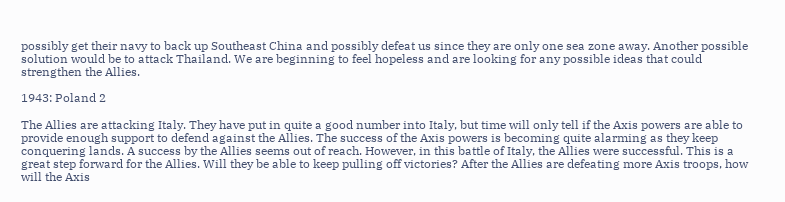possibly get their navy to back up Southeast China and possibly defeat us since they are only one sea zone away. Another possible solution would be to attack Thailand. We are beginning to feel hopeless and are looking for any possible ideas that could strengthen the Allies.

1943: Poland 2

The Allies are attacking Italy. They have put in quite a good number into Italy, but time will only tell if the Axis powers are able to provide enough support to defend against the Allies. The success of the Axis powers is becoming quite alarming as they keep conquering lands. A success by the Allies seems out of reach. However, in this battle of Italy, the Allies were successful. This is a great step forward for the Allies. Will they be able to keep pulling off victories? After the Allies are defeating more Axis troops, how will the Axis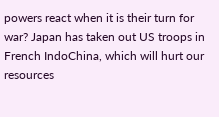powers react when it is their turn for war? Japan has taken out US troops in French IndoChina, which will hurt our resources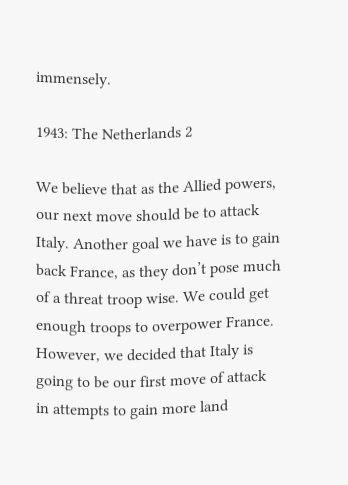immensely.

1943: The Netherlands 2

We believe that as the Allied powers, our next move should be to attack Italy. Another goal we have is to gain back France, as they don’t pose much of a threat troop wise. We could get enough troops to overpower France. However, we decided that Italy is going to be our first move of attack in attempts to gain more land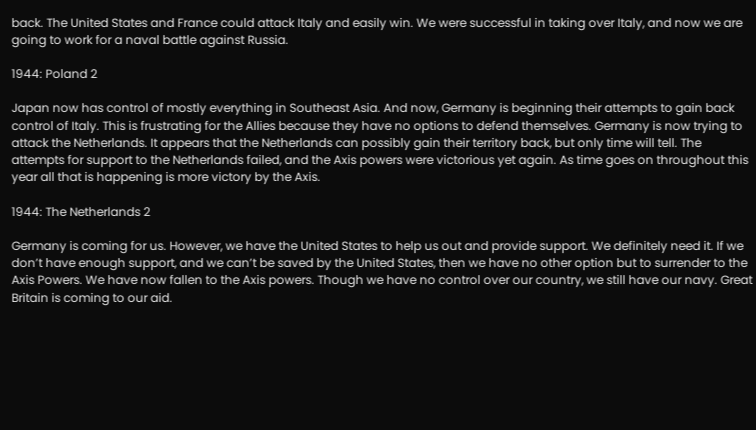back. The United States and France could attack Italy and easily win. We were successful in taking over Italy, and now we are going to work for a naval battle against Russia.

1944: Poland 2

Japan now has control of mostly everything in Southeast Asia. And now, Germany is beginning their attempts to gain back control of Italy. This is frustrating for the Allies because they have no options to defend themselves. Germany is now trying to attack the Netherlands. It appears that the Netherlands can possibly gain their territory back, but only time will tell. The attempts for support to the Netherlands failed, and the Axis powers were victorious yet again. As time goes on throughout this year all that is happening is more victory by the Axis.

1944: The Netherlands 2

Germany is coming for us. However, we have the United States to help us out and provide support. We definitely need it. If we don’t have enough support, and we can’t be saved by the United States, then we have no other option but to surrender to the Axis Powers. We have now fallen to the Axis powers. Though we have no control over our country, we still have our navy. Great Britain is coming to our aid.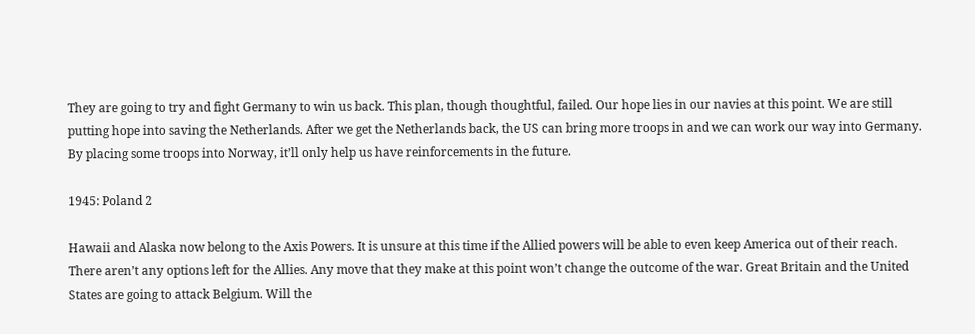They are going to try and fight Germany to win us back. This plan, though thoughtful, failed. Our hope lies in our navies at this point. We are still putting hope into saving the Netherlands. After we get the Netherlands back, the US can bring more troops in and we can work our way into Germany. By placing some troops into Norway, it’ll only help us have reinforcements in the future.

1945: Poland 2

Hawaii and Alaska now belong to the Axis Powers. It is unsure at this time if the Allied powers will be able to even keep America out of their reach. There aren’t any options left for the Allies. Any move that they make at this point won’t change the outcome of the war. Great Britain and the United States are going to attack Belgium. Will the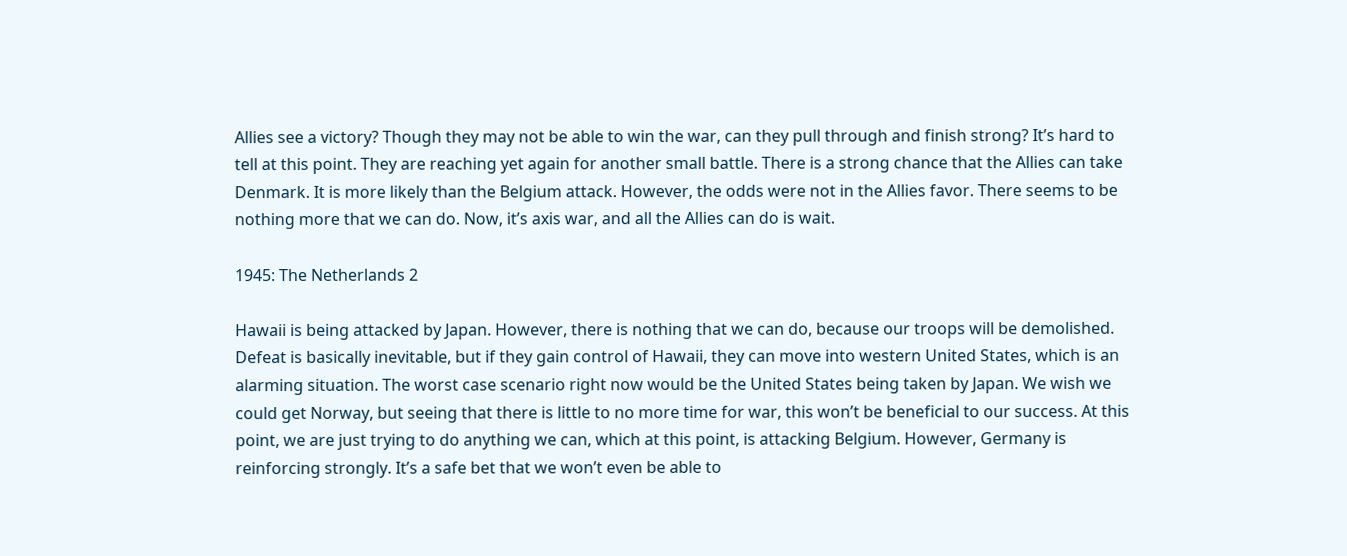Allies see a victory? Though they may not be able to win the war, can they pull through and finish strong? It’s hard to tell at this point. They are reaching yet again for another small battle. There is a strong chance that the Allies can take Denmark. It is more likely than the Belgium attack. However, the odds were not in the Allies favor. There seems to be nothing more that we can do. Now, it’s axis war, and all the Allies can do is wait.

1945: The Netherlands 2

Hawaii is being attacked by Japan. However, there is nothing that we can do, because our troops will be demolished. Defeat is basically inevitable, but if they gain control of Hawaii, they can move into western United States, which is an alarming situation. The worst case scenario right now would be the United States being taken by Japan. We wish we could get Norway, but seeing that there is little to no more time for war, this won’t be beneficial to our success. At this point, we are just trying to do anything we can, which at this point, is attacking Belgium. However, Germany is reinforcing strongly. It’s a safe bet that we won’t even be able to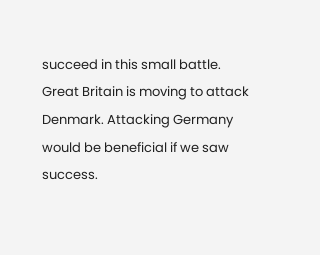succeed in this small battle. Great Britain is moving to attack Denmark. Attacking Germany would be beneficial if we saw success.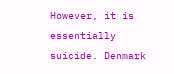However, it is essentially suicide. Denmark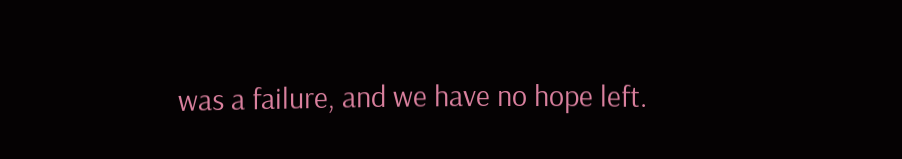was a failure, and we have no hope left.